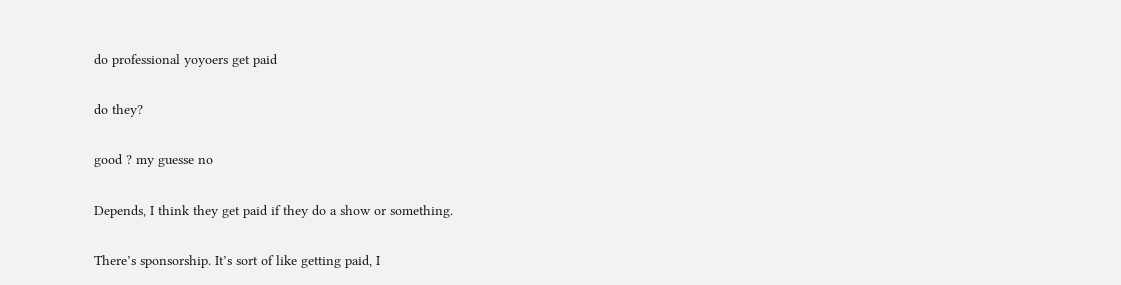do professional yoyoers get paid


do they?


good ? my guesse no


Depends, I think they get paid if they do a show or something.


There’s sponsorship. It’s sort of like getting paid, I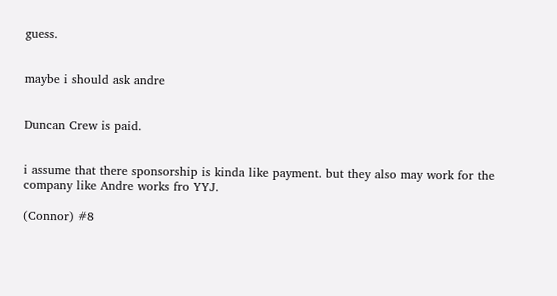guess.


maybe i should ask andre


Duncan Crew is paid.


i assume that there sponsorship is kinda like payment. but they also may work for the company like Andre works fro YYJ.

(Connor) #8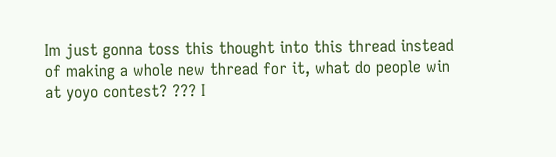Im just gonna toss this thought into this thread instead of making a whole new thread for it, what do people win at yoyo contest? ??? I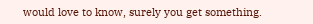would love to know, surely you get something.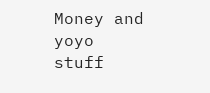Money and yoyo stuff